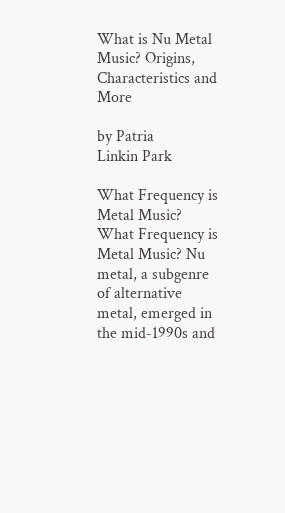What is Nu Metal Music? Origins, Characteristics and More

by Patria
Linkin Park

What Frequency is Metal Music? What Frequency is Metal Music? Nu metal, a subgenre of alternative metal, emerged in the mid-1990s and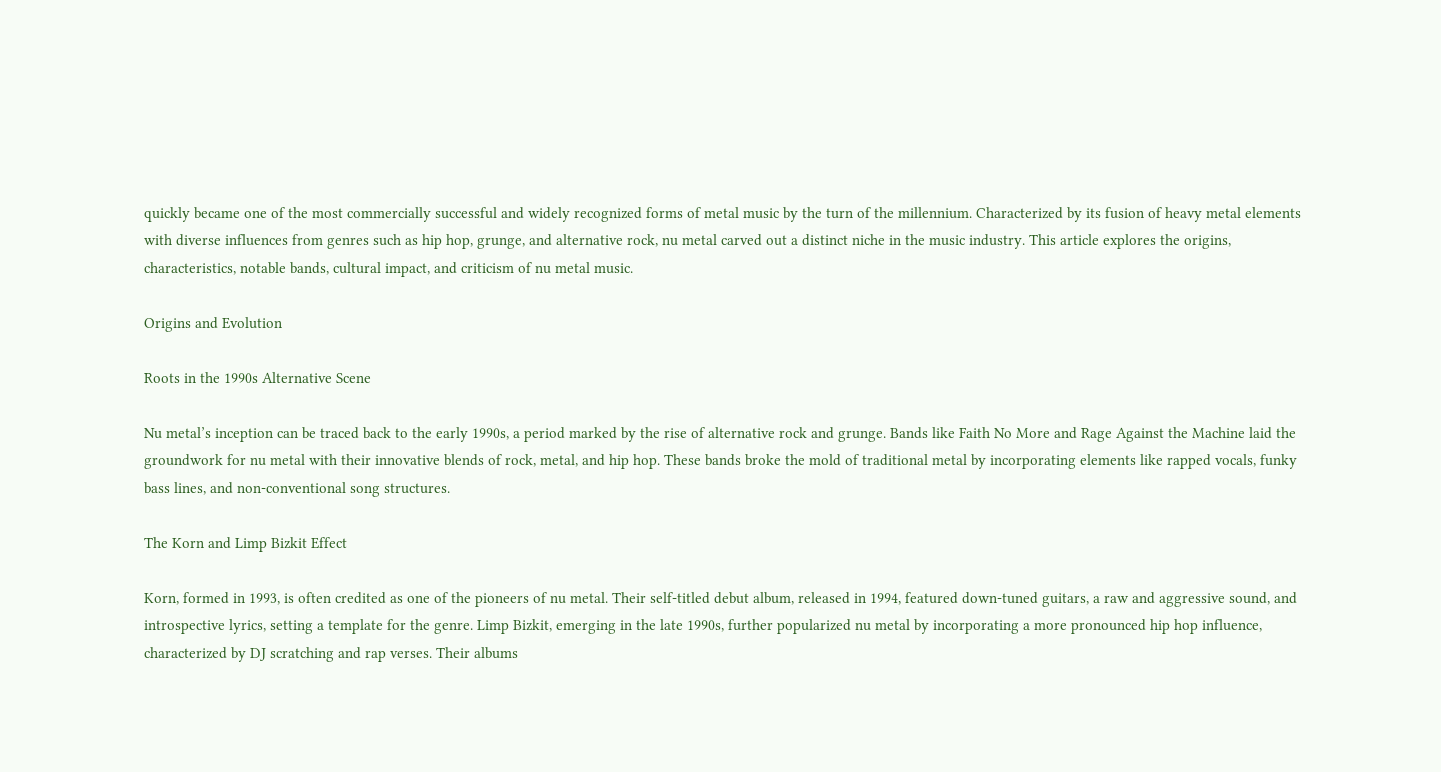quickly became one of the most commercially successful and widely recognized forms of metal music by the turn of the millennium. Characterized by its fusion of heavy metal elements with diverse influences from genres such as hip hop, grunge, and alternative rock, nu metal carved out a distinct niche in the music industry. This article explores the origins, characteristics, notable bands, cultural impact, and criticism of nu metal music.

Origins and Evolution

Roots in the 1990s Alternative Scene

Nu metal’s inception can be traced back to the early 1990s, a period marked by the rise of alternative rock and grunge. Bands like Faith No More and Rage Against the Machine laid the groundwork for nu metal with their innovative blends of rock, metal, and hip hop. These bands broke the mold of traditional metal by incorporating elements like rapped vocals, funky bass lines, and non-conventional song structures.

The Korn and Limp Bizkit Effect

Korn, formed in 1993, is often credited as one of the pioneers of nu metal. Their self-titled debut album, released in 1994, featured down-tuned guitars, a raw and aggressive sound, and introspective lyrics, setting a template for the genre. Limp Bizkit, emerging in the late 1990s, further popularized nu metal by incorporating a more pronounced hip hop influence, characterized by DJ scratching and rap verses. Their albums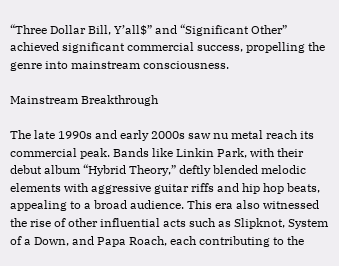“Three Dollar Bill, Y’all$” and “Significant Other” achieved significant commercial success, propelling the genre into mainstream consciousness.

Mainstream Breakthrough

The late 1990s and early 2000s saw nu metal reach its commercial peak. Bands like Linkin Park, with their debut album “Hybrid Theory,” deftly blended melodic elements with aggressive guitar riffs and hip hop beats, appealing to a broad audience. This era also witnessed the rise of other influential acts such as Slipknot, System of a Down, and Papa Roach, each contributing to the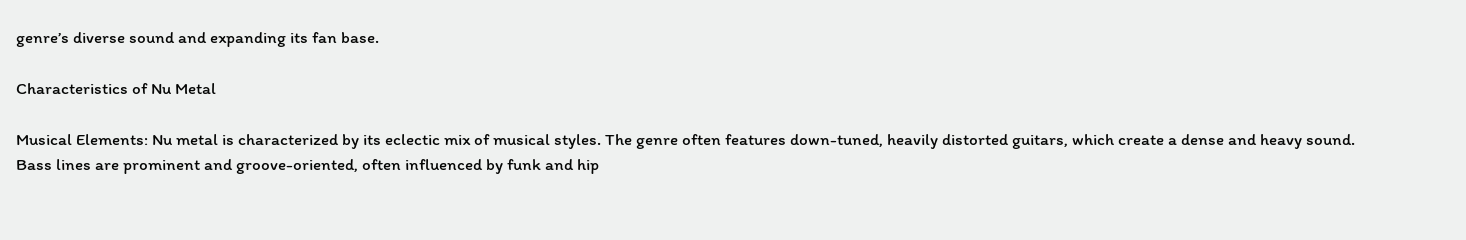genre’s diverse sound and expanding its fan base.

Characteristics of Nu Metal

Musical Elements: Nu metal is characterized by its eclectic mix of musical styles. The genre often features down-tuned, heavily distorted guitars, which create a dense and heavy sound. Bass lines are prominent and groove-oriented, often influenced by funk and hip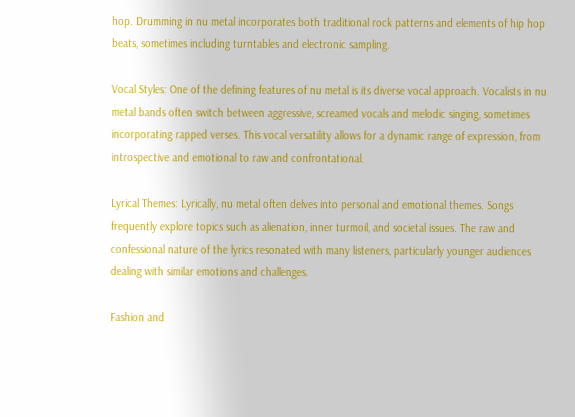hop. Drumming in nu metal incorporates both traditional rock patterns and elements of hip hop beats, sometimes including turntables and electronic sampling.

Vocal Styles: One of the defining features of nu metal is its diverse vocal approach. Vocalists in nu metal bands often switch between aggressive, screamed vocals and melodic singing, sometimes incorporating rapped verses. This vocal versatility allows for a dynamic range of expression, from introspective and emotional to raw and confrontational.

Lyrical Themes: Lyrically, nu metal often delves into personal and emotional themes. Songs frequently explore topics such as alienation, inner turmoil, and societal issues. The raw and confessional nature of the lyrics resonated with many listeners, particularly younger audiences dealing with similar emotions and challenges.

Fashion and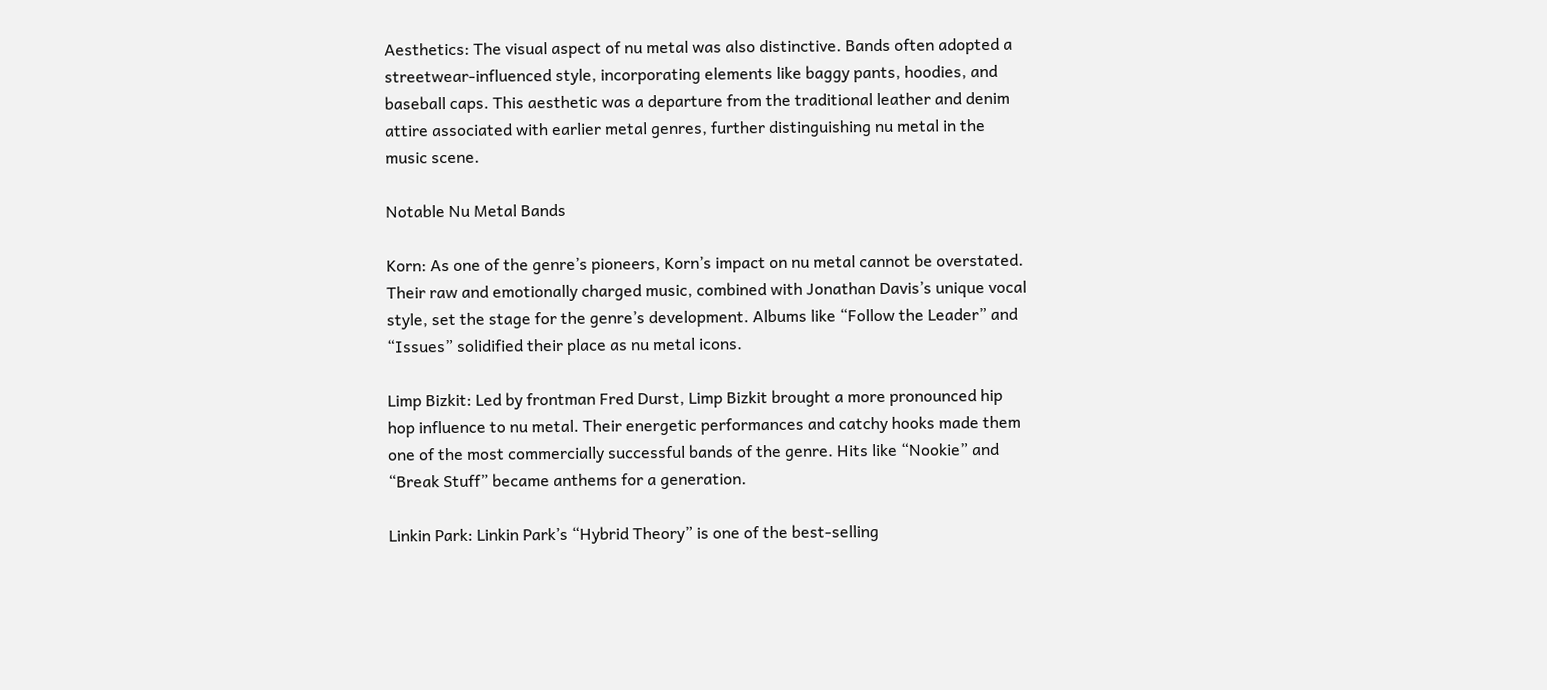Aesthetics: The visual aspect of nu metal was also distinctive. Bands often adopted a streetwear-influenced style, incorporating elements like baggy pants, hoodies, and baseball caps. This aesthetic was a departure from the traditional leather and denim attire associated with earlier metal genres, further distinguishing nu metal in the music scene.

Notable Nu Metal Bands

Korn: As one of the genre’s pioneers, Korn’s impact on nu metal cannot be overstated. Their raw and emotionally charged music, combined with Jonathan Davis’s unique vocal style, set the stage for the genre’s development. Albums like “Follow the Leader” and “Issues” solidified their place as nu metal icons.

Limp Bizkit: Led by frontman Fred Durst, Limp Bizkit brought a more pronounced hip hop influence to nu metal. Their energetic performances and catchy hooks made them one of the most commercially successful bands of the genre. Hits like “Nookie” and “Break Stuff” became anthems for a generation.

Linkin Park: Linkin Park’s “Hybrid Theory” is one of the best-selling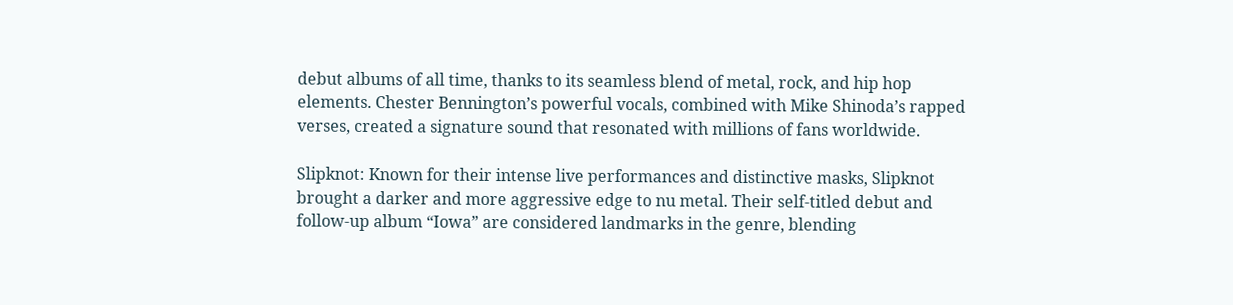debut albums of all time, thanks to its seamless blend of metal, rock, and hip hop elements. Chester Bennington’s powerful vocals, combined with Mike Shinoda’s rapped verses, created a signature sound that resonated with millions of fans worldwide.

Slipknot: Known for their intense live performances and distinctive masks, Slipknot brought a darker and more aggressive edge to nu metal. Their self-titled debut and follow-up album “Iowa” are considered landmarks in the genre, blending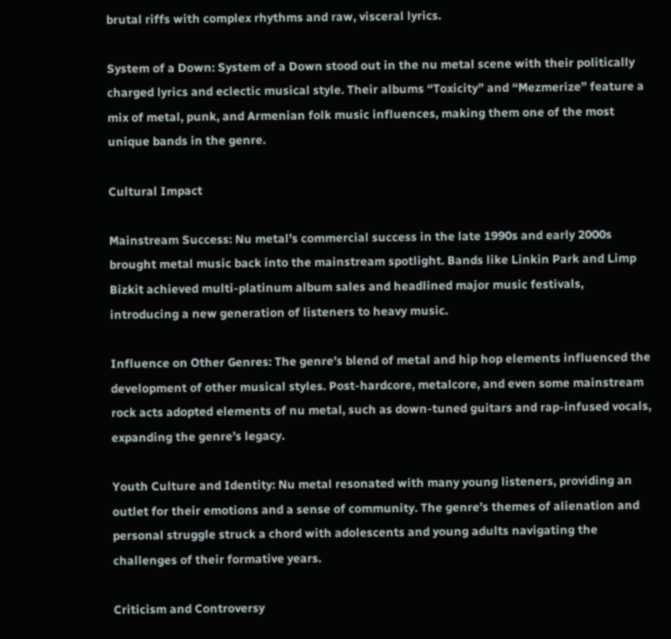brutal riffs with complex rhythms and raw, visceral lyrics.

System of a Down: System of a Down stood out in the nu metal scene with their politically charged lyrics and eclectic musical style. Their albums “Toxicity” and “Mezmerize” feature a mix of metal, punk, and Armenian folk music influences, making them one of the most unique bands in the genre.

Cultural Impact

Mainstream Success: Nu metal’s commercial success in the late 1990s and early 2000s brought metal music back into the mainstream spotlight. Bands like Linkin Park and Limp Bizkit achieved multi-platinum album sales and headlined major music festivals, introducing a new generation of listeners to heavy music.

Influence on Other Genres: The genre’s blend of metal and hip hop elements influenced the development of other musical styles. Post-hardcore, metalcore, and even some mainstream rock acts adopted elements of nu metal, such as down-tuned guitars and rap-infused vocals, expanding the genre’s legacy.

Youth Culture and Identity: Nu metal resonated with many young listeners, providing an outlet for their emotions and a sense of community. The genre’s themes of alienation and personal struggle struck a chord with adolescents and young adults navigating the challenges of their formative years.

Criticism and Controversy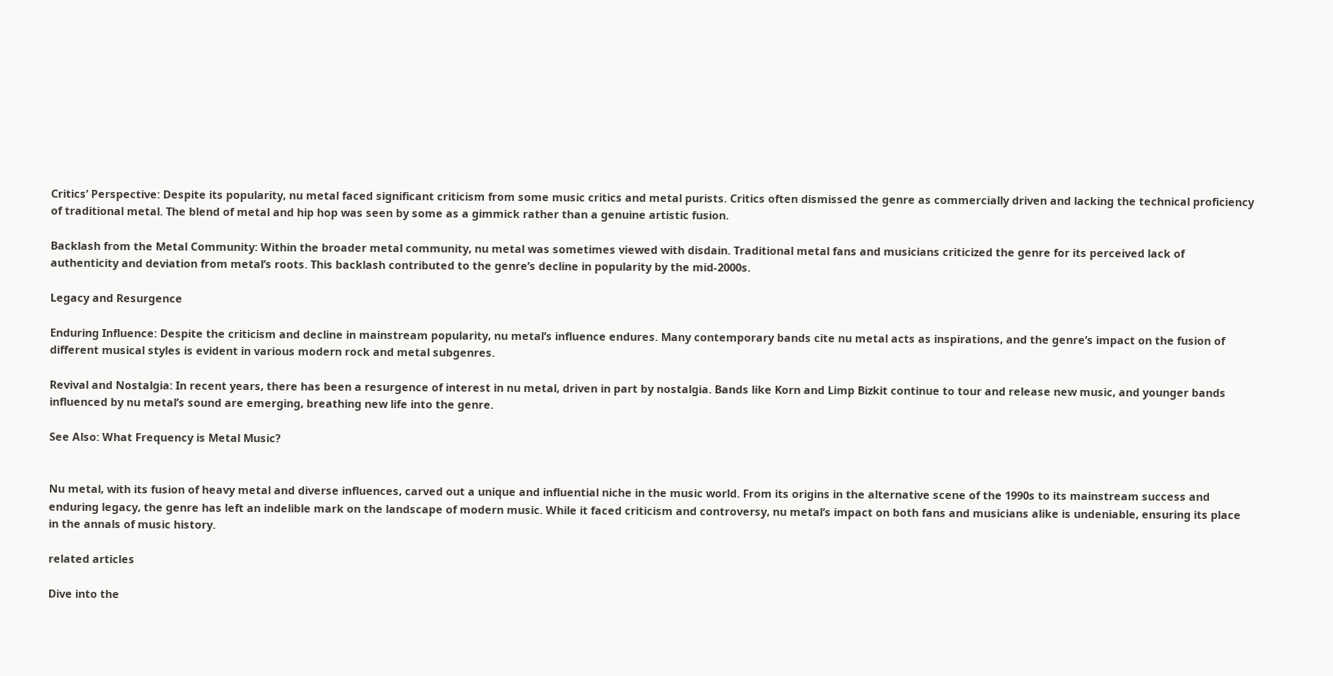Critics’ Perspective: Despite its popularity, nu metal faced significant criticism from some music critics and metal purists. Critics often dismissed the genre as commercially driven and lacking the technical proficiency of traditional metal. The blend of metal and hip hop was seen by some as a gimmick rather than a genuine artistic fusion.

Backlash from the Metal Community: Within the broader metal community, nu metal was sometimes viewed with disdain. Traditional metal fans and musicians criticized the genre for its perceived lack of authenticity and deviation from metal’s roots. This backlash contributed to the genre’s decline in popularity by the mid-2000s.

Legacy and Resurgence

Enduring Influence: Despite the criticism and decline in mainstream popularity, nu metal’s influence endures. Many contemporary bands cite nu metal acts as inspirations, and the genre’s impact on the fusion of different musical styles is evident in various modern rock and metal subgenres.

Revival and Nostalgia: In recent years, there has been a resurgence of interest in nu metal, driven in part by nostalgia. Bands like Korn and Limp Bizkit continue to tour and release new music, and younger bands influenced by nu metal’s sound are emerging, breathing new life into the genre.

See Also: What Frequency is Metal Music?


Nu metal, with its fusion of heavy metal and diverse influences, carved out a unique and influential niche in the music world. From its origins in the alternative scene of the 1990s to its mainstream success and enduring legacy, the genre has left an indelible mark on the landscape of modern music. While it faced criticism and controversy, nu metal’s impact on both fans and musicians alike is undeniable, ensuring its place in the annals of music history.

related articles

Dive into the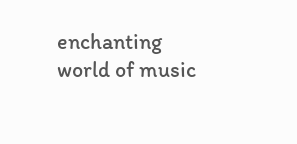enchanting world of music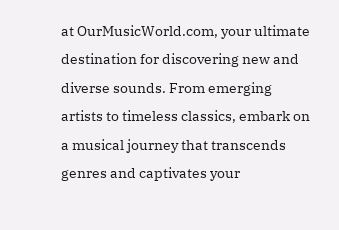at OurMusicWorld.com, your ultimate destination for discovering new and diverse sounds. From emerging artists to timeless classics, embark on a musical journey that transcends genres and captivates your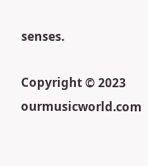senses.

Copyright © 2023 ourmusicworld.com